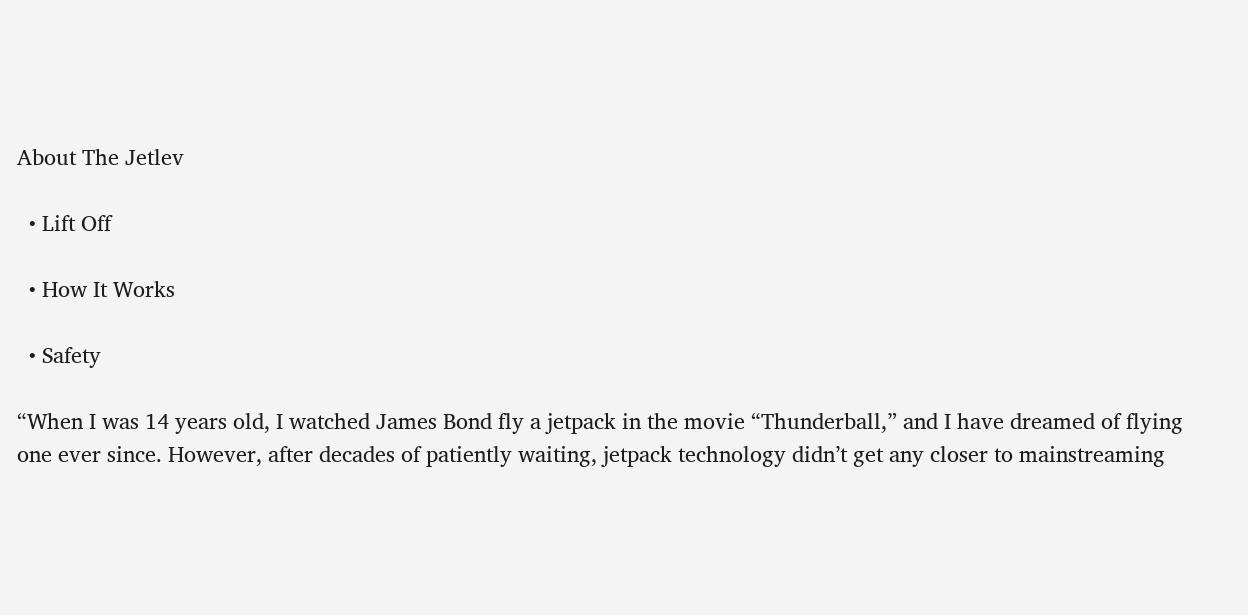About The Jetlev

  • Lift Off

  • How It Works

  • Safety

“When I was 14 years old, I watched James Bond fly a jetpack in the movie “Thunderball,” and I have dreamed of flying one ever since. However, after decades of patiently waiting, jetpack technology didn’t get any closer to mainstreaming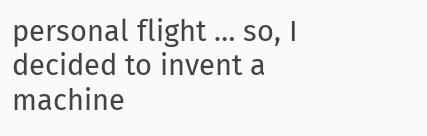personal flight … so, I decided to invent a machine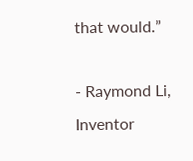that would.”

- Raymond Li, Inventor